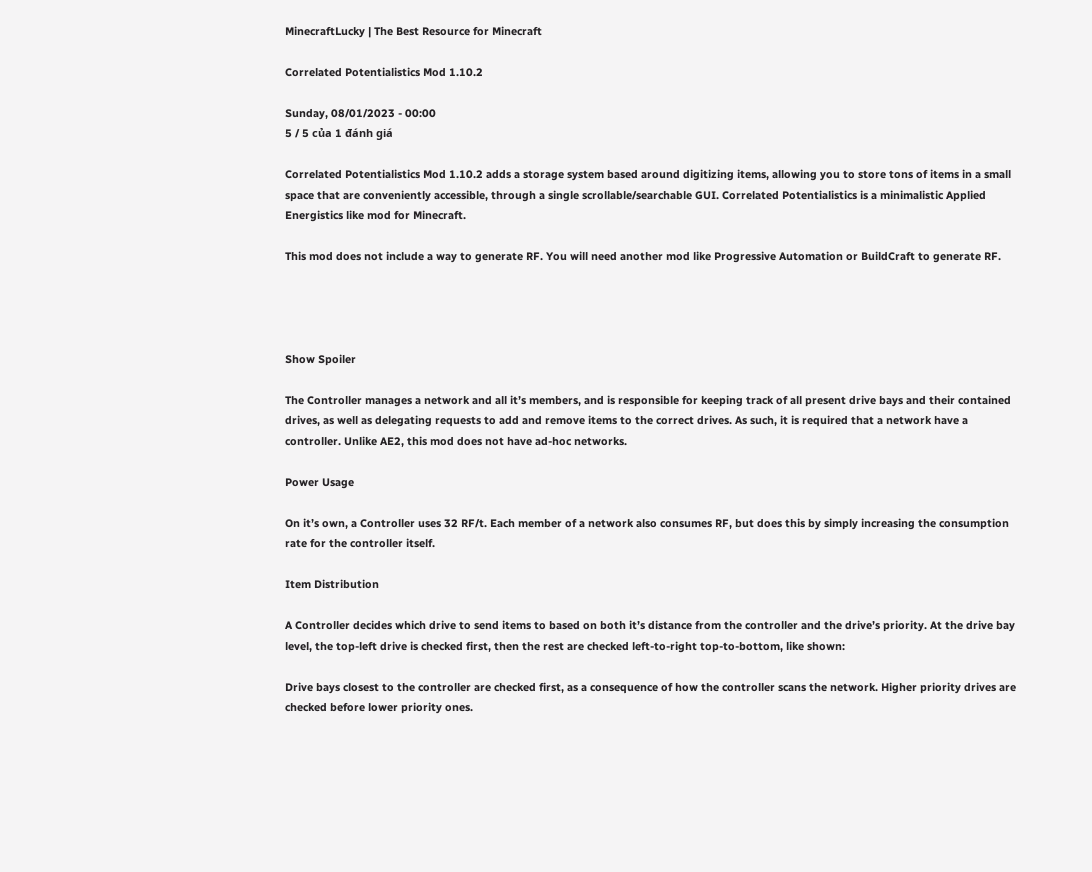MinecraftLucky | The Best Resource for Minecraft

Correlated Potentialistics Mod 1.10.2

Sunday, 08/01/2023 - 00:00
5 / 5 của 1 đánh giá

Correlated Potentialistics Mod 1.10.2 adds a storage system based around digitizing items, allowing you to store tons of items in a small space that are conveniently accessible, through a single scrollable/searchable GUI. Correlated Potentialistics is a minimalistic Applied Energistics like mod for Minecraft.

This mod does not include a way to generate RF. You will need another mod like Progressive Automation or BuildCraft to generate RF.




Show Spoiler

The Controller manages a network and all it’s members, and is responsible for keeping track of all present drive bays and their contained drives, as well as delegating requests to add and remove items to the correct drives. As such, it is required that a network have a controller. Unlike AE2, this mod does not have ad-hoc networks.

Power Usage

On it’s own, a Controller uses 32 RF/t. Each member of a network also consumes RF, but does this by simply increasing the consumption rate for the controller itself.

Item Distribution

A Controller decides which drive to send items to based on both it’s distance from the controller and the drive’s priority. At the drive bay level, the top-left drive is checked first, then the rest are checked left-to-right top-to-bottom, like shown:

Drive bays closest to the controller are checked first, as a consequence of how the controller scans the network. Higher priority drives are checked before lower priority ones.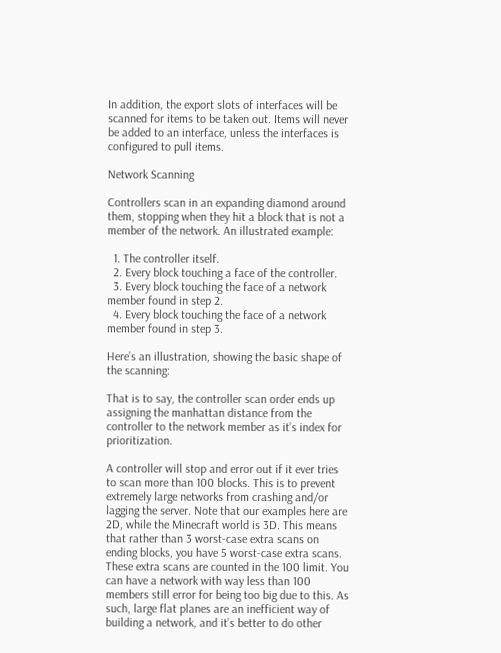In addition, the export slots of interfaces will be scanned for items to be taken out. Items will never be added to an interface, unless the interfaces is configured to pull items.

Network Scanning

Controllers scan in an expanding diamond around them, stopping when they hit a block that is not a member of the network. An illustrated example:

  1. The controller itself.
  2. Every block touching a face of the controller.
  3. Every block touching the face of a network member found in step 2.
  4. Every block touching the face of a network member found in step 3.

Here’s an illustration, showing the basic shape of the scanning:

That is to say, the controller scan order ends up assigning the manhattan distance from the controller to the network member as it’s index for prioritization.

A controller will stop and error out if it ever tries to scan more than 100 blocks. This is to prevent extremely large networks from crashing and/or lagging the server. Note that our examples here are 2D, while the Minecraft world is 3D. This means that rather than 3 worst-case extra scans on ending blocks, you have 5 worst-case extra scans. These extra scans are counted in the 100 limit. You can have a network with way less than 100 members still error for being too big due to this. As such, large flat planes are an inefficient way of building a network, and it’s better to do other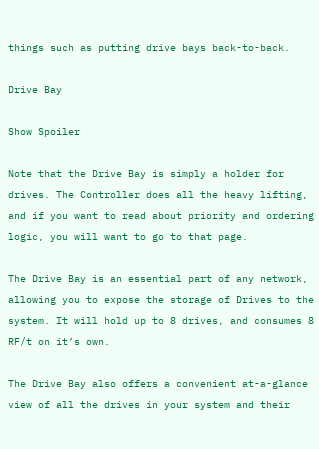things such as putting drive bays back-to-back.

Drive Bay

Show Spoiler

Note that the Drive Bay is simply a holder for drives. The Controller does all the heavy lifting, and if you want to read about priority and ordering logic, you will want to go to that page.

The Drive Bay is an essential part of any network, allowing you to expose the storage of Drives to the system. It will hold up to 8 drives, and consumes 8 RF/t on it’s own.

The Drive Bay also offers a convenient at-a-glance view of all the drives in your system and their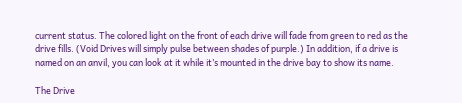current status. The colored light on the front of each drive will fade from green to red as the drive fills. (Void Drives will simply pulse between shades of purple.) In addition, if a drive is named on an anvil, you can look at it while it’s mounted in the drive bay to show its name.

The Drive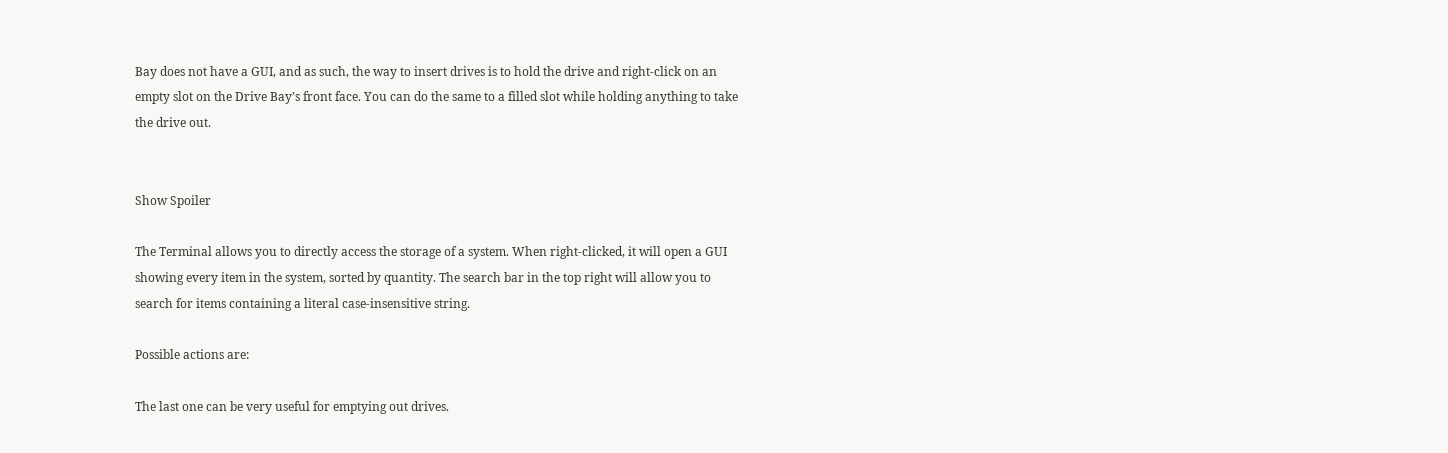Bay does not have a GUI, and as such, the way to insert drives is to hold the drive and right-click on an empty slot on the Drive Bay’s front face. You can do the same to a filled slot while holding anything to take the drive out.


Show Spoiler

The Terminal allows you to directly access the storage of a system. When right-clicked, it will open a GUI showing every item in the system, sorted by quantity. The search bar in the top right will allow you to search for items containing a literal case-insensitive string.

Possible actions are:

The last one can be very useful for emptying out drives.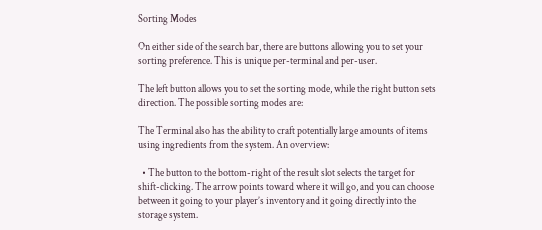Sorting Modes

On either side of the search bar, there are buttons allowing you to set your sorting preference. This is unique per-terminal and per-user.

The left button allows you to set the sorting mode, while the right button sets direction. The possible sorting modes are:

The Terminal also has the ability to craft potentially large amounts of items using ingredients from the system. An overview:

  • The button to the bottom-right of the result slot selects the target for shift-clicking. The arrow points toward where it will go, and you can choose between it going to your player’s inventory and it going directly into the storage system.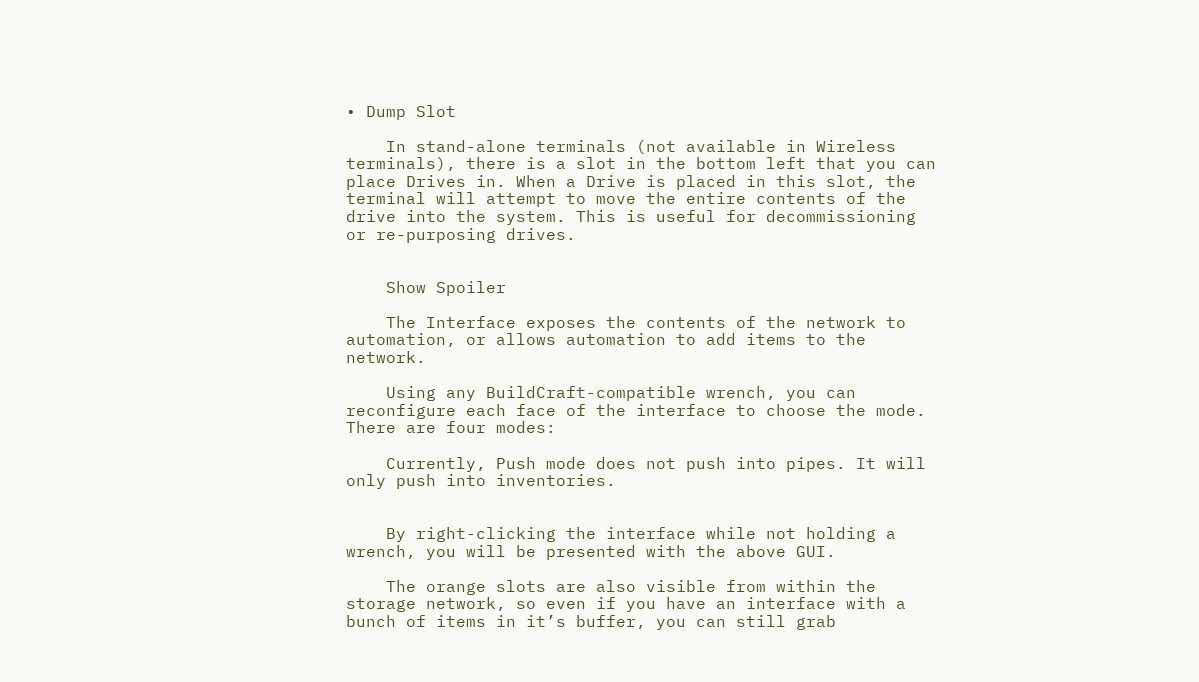• Dump Slot

    In stand-alone terminals (not available in Wireless terminals), there is a slot in the bottom left that you can place Drives in. When a Drive is placed in this slot, the terminal will attempt to move the entire contents of the drive into the system. This is useful for decommissioning or re-purposing drives.


    Show Spoiler

    The Interface exposes the contents of the network to automation, or allows automation to add items to the network.

    Using any BuildCraft-compatible wrench, you can reconfigure each face of the interface to choose the mode. There are four modes:

    Currently, Push mode does not push into pipes. It will only push into inventories.


    By right-clicking the interface while not holding a wrench, you will be presented with the above GUI.

    The orange slots are also visible from within the storage network, so even if you have an interface with a bunch of items in it’s buffer, you can still grab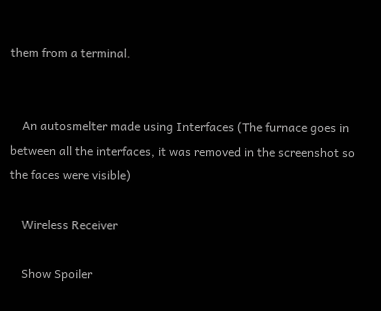them from a terminal.


    An autosmelter made using Interfaces (The furnace goes in between all the interfaces, it was removed in the screenshot so the faces were visible)

    Wireless Receiver

    Show Spoiler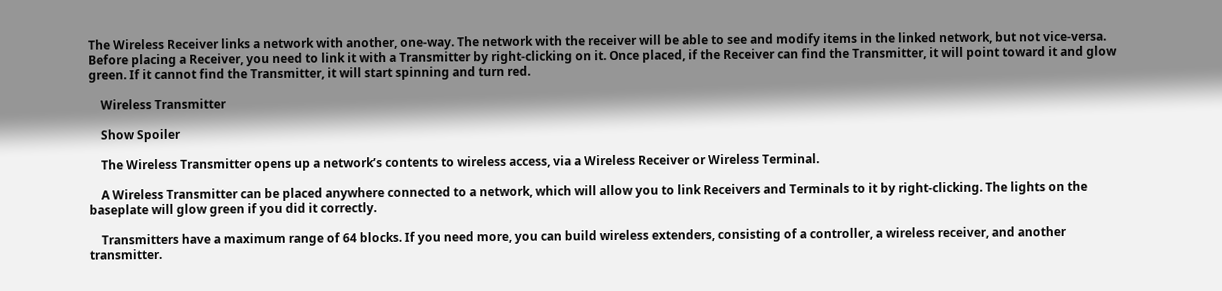The Wireless Receiver links a network with another, one-way. The network with the receiver will be able to see and modify items in the linked network, but not vice-versa. Before placing a Receiver, you need to link it with a Transmitter by right-clicking on it. Once placed, if the Receiver can find the Transmitter, it will point toward it and glow green. If it cannot find the Transmitter, it will start spinning and turn red.

    Wireless Transmitter

    Show Spoiler

    The Wireless Transmitter opens up a network’s contents to wireless access, via a Wireless Receiver or Wireless Terminal.

    A Wireless Transmitter can be placed anywhere connected to a network, which will allow you to link Receivers and Terminals to it by right-clicking. The lights on the baseplate will glow green if you did it correctly.

    Transmitters have a maximum range of 64 blocks. If you need more, you can build wireless extenders, consisting of a controller, a wireless receiver, and another transmitter.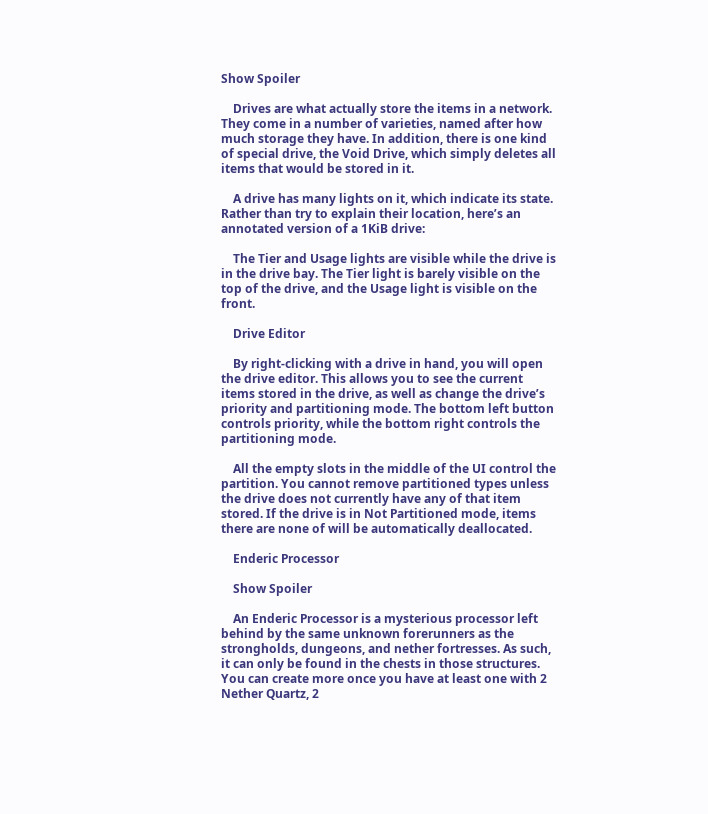Show Spoiler

    Drives are what actually store the items in a network. They come in a number of varieties, named after how much storage they have. In addition, there is one kind of special drive, the Void Drive, which simply deletes all items that would be stored in it.

    A drive has many lights on it, which indicate its state. Rather than try to explain their location, here’s an annotated version of a 1KiB drive:

    The Tier and Usage lights are visible while the drive is in the drive bay. The Tier light is barely visible on the top of the drive, and the Usage light is visible on the front.

    Drive Editor

    By right-clicking with a drive in hand, you will open the drive editor. This allows you to see the current items stored in the drive, as well as change the drive’s priority and partitioning mode. The bottom left button controls priority, while the bottom right controls the partitioning mode.

    All the empty slots in the middle of the UI control the partition. You cannot remove partitioned types unless the drive does not currently have any of that item stored. If the drive is in Not Partitioned mode, items there are none of will be automatically deallocated.

    Enderic Processor

    Show Spoiler

    An Enderic Processor is a mysterious processor left behind by the same unknown forerunners as the strongholds, dungeons, and nether fortresses. As such, it can only be found in the chests in those structures. You can create more once you have at least one with 2 Nether Quartz, 2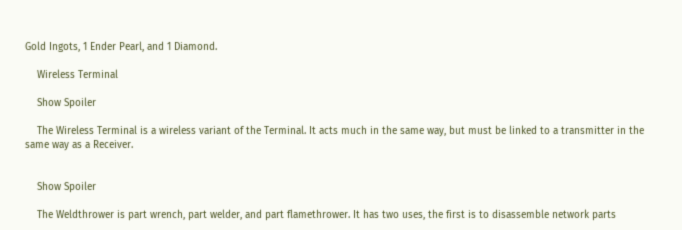Gold Ingots, 1 Ender Pearl, and 1 Diamond.

    Wireless Terminal

    Show Spoiler

    The Wireless Terminal is a wireless variant of the Terminal. It acts much in the same way, but must be linked to a transmitter in the same way as a Receiver.


    Show Spoiler

    The Weldthrower is part wrench, part welder, and part flamethrower. It has two uses, the first is to disassemble network parts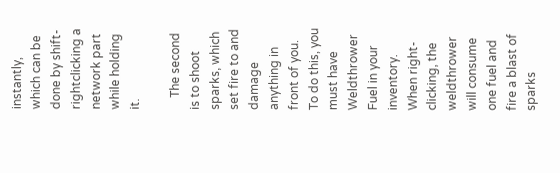instantly, which can be done by shift-rightclicking a network part while holding it.

    The second is to shoot sparks, which set fire to and damage anything in front of you. To do this, you must have Weldthrower Fuel in your inventory. When right-clicking, the weldthrower will consume one fuel and fire a blast of sparks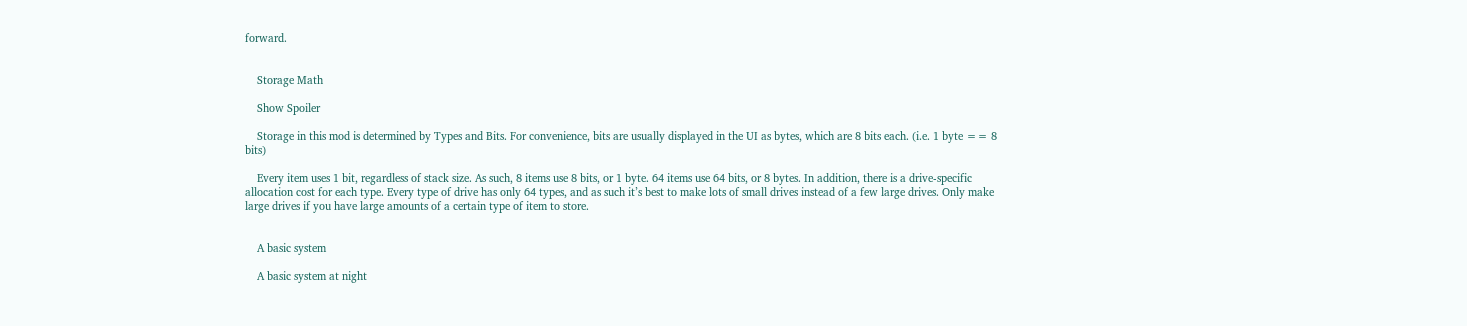forward.


    Storage Math

    Show Spoiler

    Storage in this mod is determined by Types and Bits. For convenience, bits are usually displayed in the UI as bytes, which are 8 bits each. (i.e. 1 byte == 8 bits)

    Every item uses 1 bit, regardless of stack size. As such, 8 items use 8 bits, or 1 byte. 64 items use 64 bits, or 8 bytes. In addition, there is a drive-specific allocation cost for each type. Every type of drive has only 64 types, and as such it’s best to make lots of small drives instead of a few large drives. Only make large drives if you have large amounts of a certain type of item to store.


    A basic system

    A basic system at night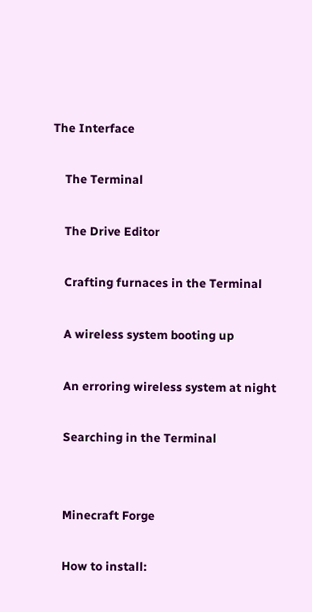The Interface

    The Terminal

    The Drive Editor

    Crafting furnaces in the Terminal

    A wireless system booting up

    An erroring wireless system at night

    Searching in the Terminal


    Minecraft Forge

    How to install: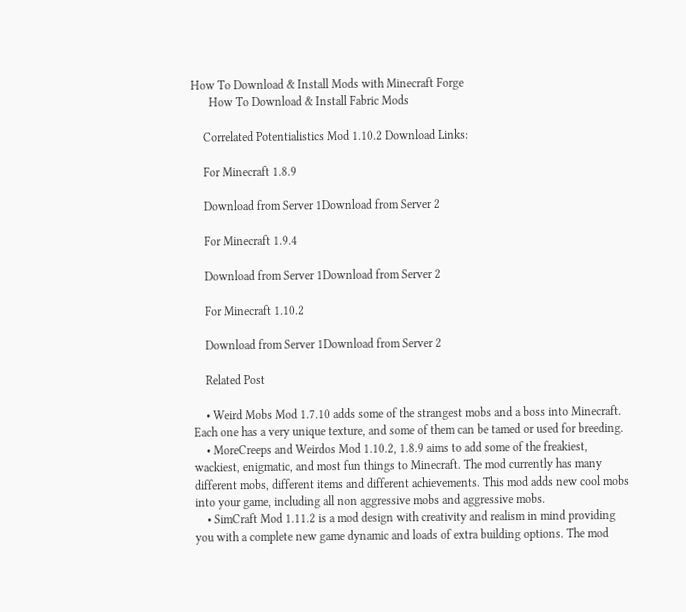How To Download & Install Mods with Minecraft Forge
      How To Download & Install Fabric Mods

    Correlated Potentialistics Mod 1.10.2 Download Links:

    For Minecraft 1.8.9

    Download from Server 1Download from Server 2

    For Minecraft 1.9.4

    Download from Server 1Download from Server 2

    For Minecraft 1.10.2

    Download from Server 1Download from Server 2

    Related Post

    • Weird Mobs Mod 1.7.10 adds some of the strangest mobs and a boss into Minecraft. Each one has a very unique texture, and some of them can be tamed or used for breeding.
    • MoreCreeps and Weirdos Mod 1.10.2, 1.8.9 aims to add some of the freakiest, wackiest, enigmatic, and most fun things to Minecraft. The mod currently has many different mobs, different items and different achievements. This mod adds new cool mobs into your game, including all non aggressive mobs and aggressive mobs.
    • SimCraft Mod 1.11.2 is a mod design with creativity and realism in mind providing you with a complete new game dynamic and loads of extra building options. The mod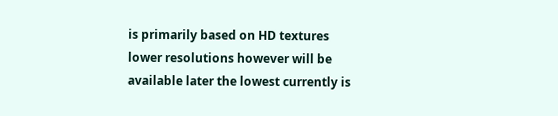is primarily based on HD textures lower resolutions however will be available later the lowest currently is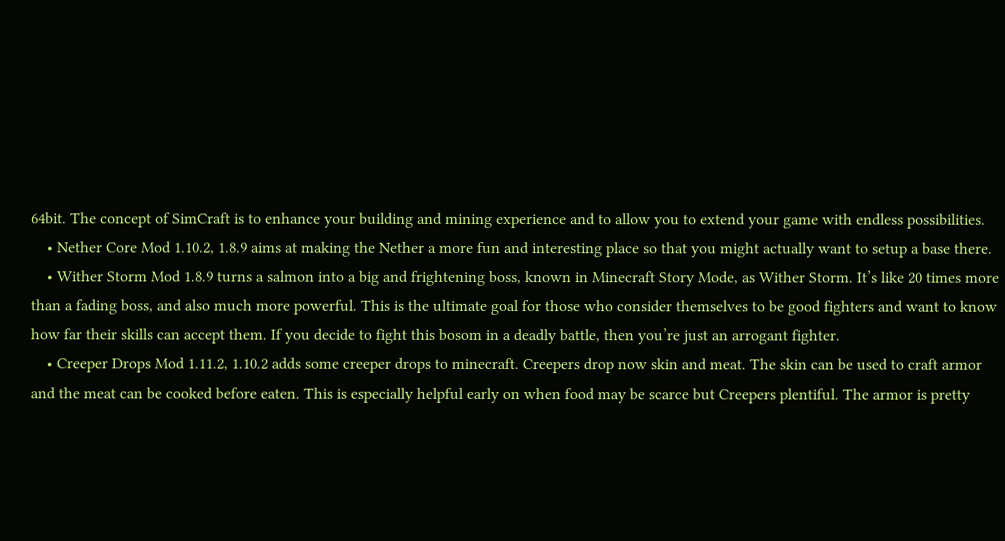64bit. The concept of SimCraft is to enhance your building and mining experience and to allow you to extend your game with endless possibilities.
    • Nether Core Mod 1.10.2, 1.8.9 aims at making the Nether a more fun and interesting place so that you might actually want to setup a base there.
    • Wither Storm Mod 1.8.9 turns a salmon into a big and frightening boss, known in Minecraft Story Mode, as Wither Storm. It’s like 20 times more than a fading boss, and also much more powerful. This is the ultimate goal for those who consider themselves to be good fighters and want to know how far their skills can accept them. If you decide to fight this bosom in a deadly battle, then you’re just an arrogant fighter.
    • Creeper Drops Mod 1.11.2, 1.10.2 adds some creeper drops to minecraft. Creepers drop now skin and meat. The skin can be used to craft armor and the meat can be cooked before eaten. This is especially helpful early on when food may be scarce but Creepers plentiful. The armor is pretty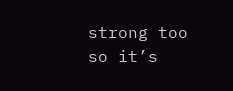strong too so it’s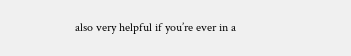also very helpful if you’re ever in a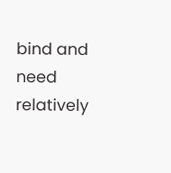bind and need relatively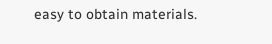easy to obtain materials.